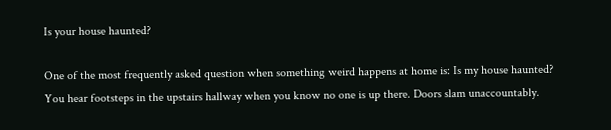Is your house haunted?

One of the most frequently asked question when something weird happens at home is: Is my house haunted? You hear footsteps in the upstairs hallway when you know no one is up there. Doors slam unaccountably.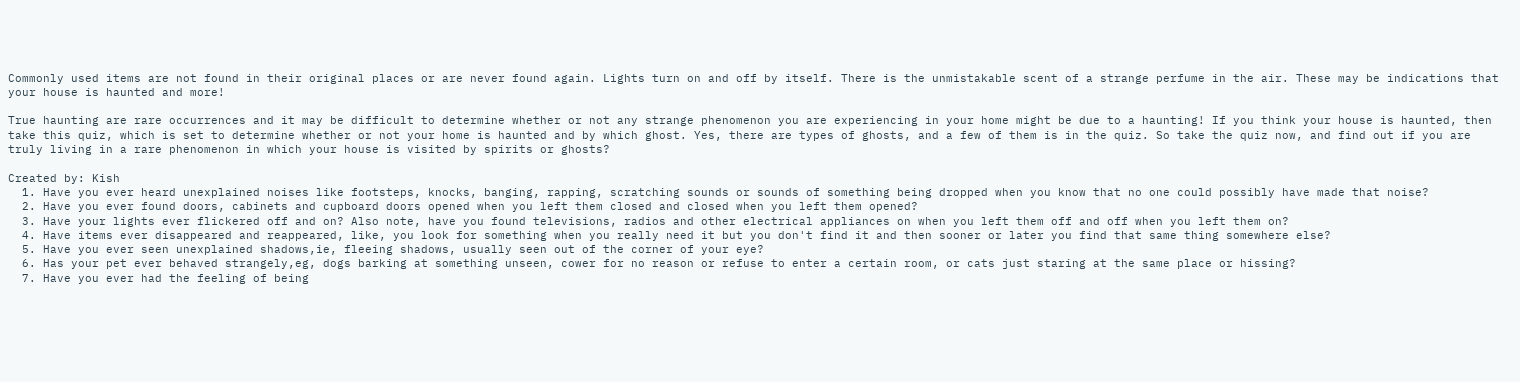Commonly used items are not found in their original places or are never found again. Lights turn on and off by itself. There is the unmistakable scent of a strange perfume in the air. These may be indications that your house is haunted and more!

True haunting are rare occurrences and it may be difficult to determine whether or not any strange phenomenon you are experiencing in your home might be due to a haunting! If you think your house is haunted, then take this quiz, which is set to determine whether or not your home is haunted and by which ghost. Yes, there are types of ghosts, and a few of them is in the quiz. So take the quiz now, and find out if you are truly living in a rare phenomenon in which your house is visited by spirits or ghosts?

Created by: Kish
  1. Have you ever heard unexplained noises like footsteps, knocks, banging, rapping, scratching sounds or sounds of something being dropped when you know that no one could possibly have made that noise?
  2. Have you ever found doors, cabinets and cupboard doors opened when you left them closed and closed when you left them opened?
  3. Have your lights ever flickered off and on? Also note, have you found televisions, radios and other electrical appliances on when you left them off and off when you left them on?
  4. Have items ever disappeared and reappeared, like, you look for something when you really need it but you don't find it and then sooner or later you find that same thing somewhere else?
  5. Have you ever seen unexplained shadows,ie, fleeing shadows, usually seen out of the corner of your eye?
  6. Has your pet ever behaved strangely,eg, dogs barking at something unseen, cower for no reason or refuse to enter a certain room, or cats just staring at the same place or hissing?
  7. Have you ever had the feeling of being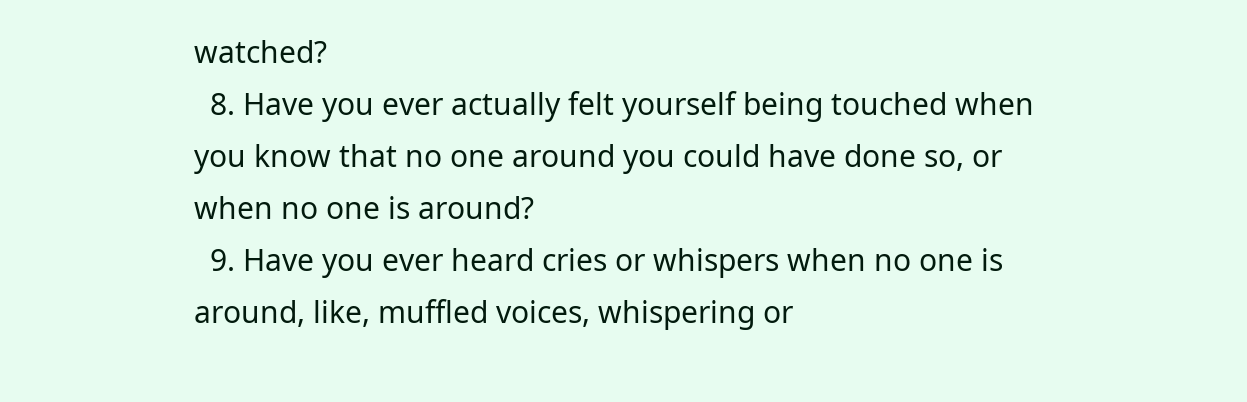watched?
  8. Have you ever actually felt yourself being touched when you know that no one around you could have done so, or when no one is around?
  9. Have you ever heard cries or whispers when no one is around, like, muffled voices, whispering or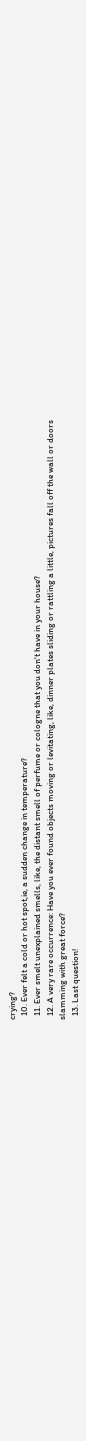crying?
  10. Ever felt a cold or hot spot,ie, a sudden change in temperature?
  11. Ever smelt unexplained smells, like, the distant smell of perfume or cologne that you don't have in your house?
  12. A very rare occurrence: Have you ever found objects moving or levitating, like, dinner plates sliding or rattling a little, pictures fall off the wall or doors slamming with great force?
  13. Last question!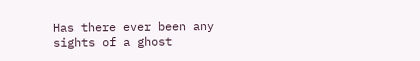Has there ever been any sights of a ghost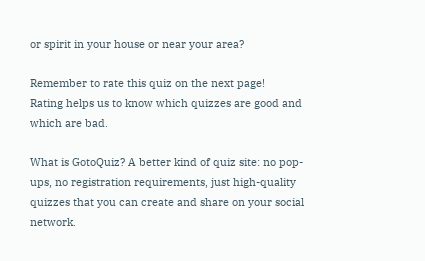or spirit in your house or near your area?

Remember to rate this quiz on the next page!
Rating helps us to know which quizzes are good and which are bad.

What is GotoQuiz? A better kind of quiz site: no pop-ups, no registration requirements, just high-quality quizzes that you can create and share on your social network.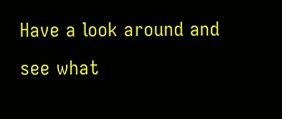Have a look around and see what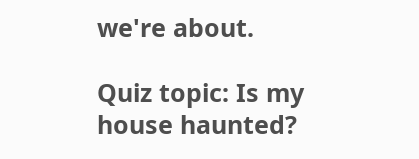we're about.

Quiz topic: Is my house haunted?